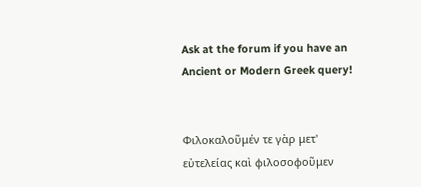Ask at the forum if you have an Ancient or Modern Greek query!


Φιλοκαλοῦμέν τε γὰρ μετ' εὐτελείας καὶ φιλοσοφοῦμεν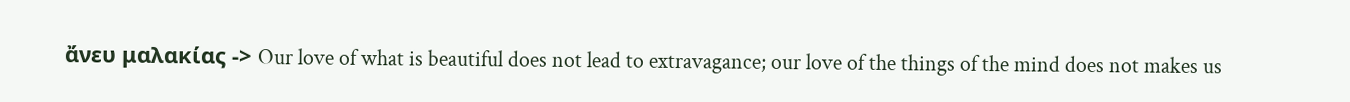ἄνευ μαλακίας -> Our love of what is beautiful does not lead to extravagance; our love of the things of the mind does not makes us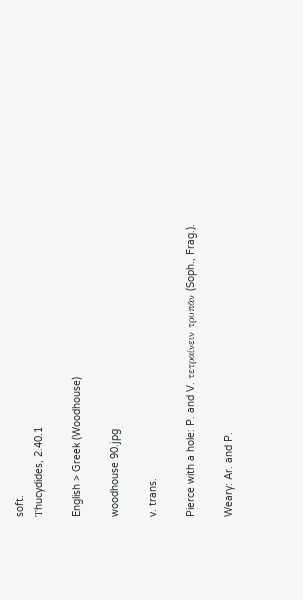soft.
Τhucydides, 2.40.1

English > Greek (Woodhouse)

woodhouse 90.jpg

v. trans.

Pierce with a hole: P. and V. τετραίνειν τρυπᾶν (Soph., Frag.).

Weary: Ar. and P.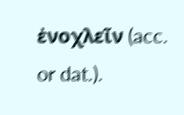ἐνοχλεῖν (acc. or dat.).